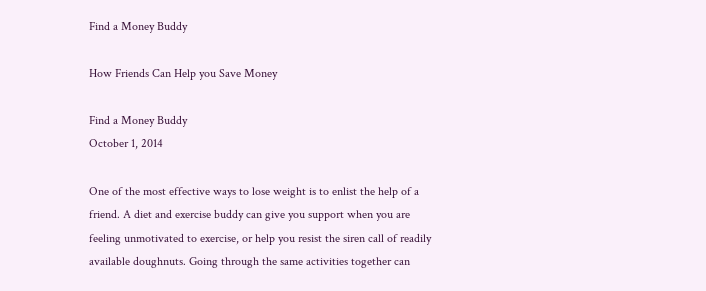Find a Money Buddy

How Friends Can Help you Save Money

Find a Money Buddy
October 1, 2014

One of the most effective ways to lose weight is to enlist the help of a friend. A diet and exercise buddy can give you support when you are feeling unmotivated to exercise, or help you resist the siren call of readily available doughnuts. Going through the same activities together can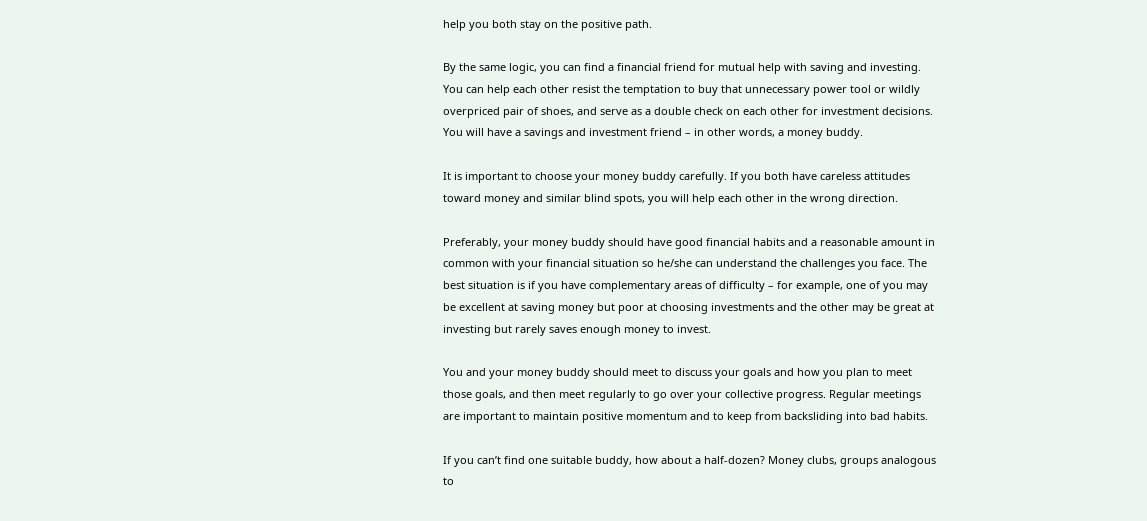help you both stay on the positive path.

By the same logic, you can find a financial friend for mutual help with saving and investing. You can help each other resist the temptation to buy that unnecessary power tool or wildly overpriced pair of shoes, and serve as a double check on each other for investment decisions. You will have a savings and investment friend – in other words, a money buddy.

It is important to choose your money buddy carefully. If you both have careless attitudes toward money and similar blind spots, you will help each other in the wrong direction.

Preferably, your money buddy should have good financial habits and a reasonable amount in common with your financial situation so he/she can understand the challenges you face. The best situation is if you have complementary areas of difficulty – for example, one of you may be excellent at saving money but poor at choosing investments and the other may be great at investing but rarely saves enough money to invest.

You and your money buddy should meet to discuss your goals and how you plan to meet those goals, and then meet regularly to go over your collective progress. Regular meetings are important to maintain positive momentum and to keep from backsliding into bad habits.

If you can’t find one suitable buddy, how about a half-dozen? Money clubs, groups analogous to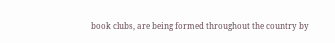book clubs, are being formed throughout the country by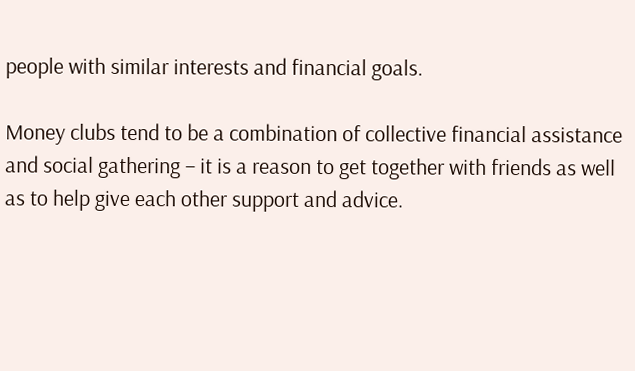people with similar interests and financial goals.

Money clubs tend to be a combination of collective financial assistance and social gathering – it is a reason to get together with friends as well as to help give each other support and advice.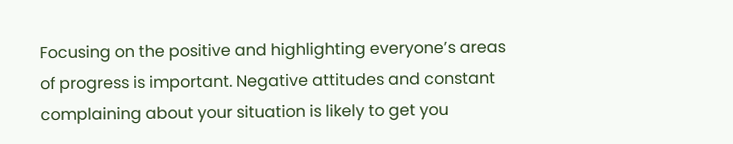Focusing on the positive and highlighting everyone’s areas of progress is important. Negative attitudes and constant complaining about your situation is likely to get you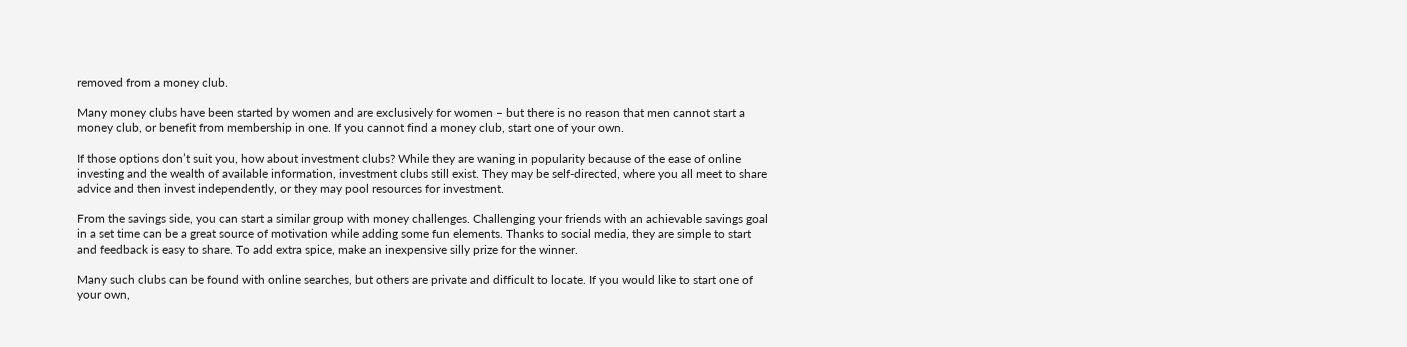removed from a money club.

Many money clubs have been started by women and are exclusively for women – but there is no reason that men cannot start a money club, or benefit from membership in one. If you cannot find a money club, start one of your own.

If those options don’t suit you, how about investment clubs? While they are waning in popularity because of the ease of online investing and the wealth of available information, investment clubs still exist. They may be self-directed, where you all meet to share advice and then invest independently, or they may pool resources for investment.

From the savings side, you can start a similar group with money challenges. Challenging your friends with an achievable savings goal in a set time can be a great source of motivation while adding some fun elements. Thanks to social media, they are simple to start and feedback is easy to share. To add extra spice, make an inexpensive silly prize for the winner.

Many such clubs can be found with online searches, but others are private and difficult to locate. If you would like to start one of your own,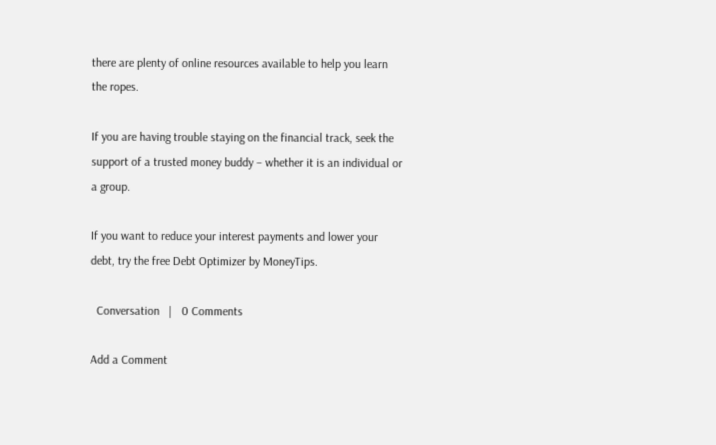there are plenty of online resources available to help you learn the ropes.

If you are having trouble staying on the financial track, seek the support of a trusted money buddy – whether it is an individual or a group.

If you want to reduce your interest payments and lower your debt, try the free Debt Optimizer by MoneyTips.

  Conversation   |   0 Comments

Add a Comment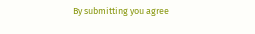By submitting you agree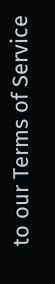to our Terms of Service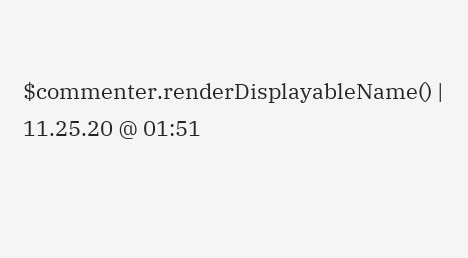$commenter.renderDisplayableName() | 11.25.20 @ 01:51